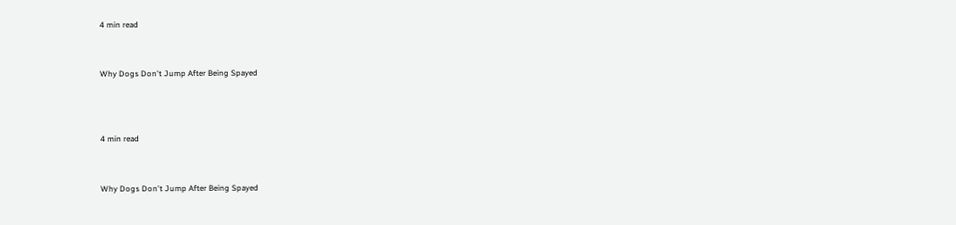4 min read


Why Dogs Don't Jump After Being Spayed



4 min read


Why Dogs Don't Jump After Being Spayed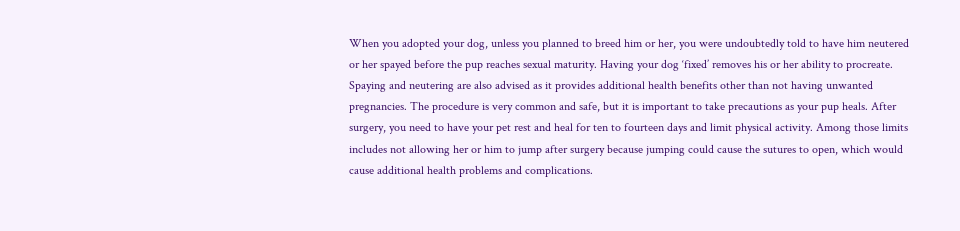When you adopted your dog, unless you planned to breed him or her, you were undoubtedly told to have him neutered or her spayed before the pup reaches sexual maturity. Having your dog ‘fixed’ removes his or her ability to procreate. Spaying and neutering are also advised as it provides additional health benefits other than not having unwanted pregnancies. The procedure is very common and safe, but it is important to take precautions as your pup heals. After surgery, you need to have your pet rest and heal for ten to fourteen days and limit physical activity. Among those limits includes not allowing her or him to jump after surgery because jumping could cause the sutures to open, which would cause additional health problems and complications.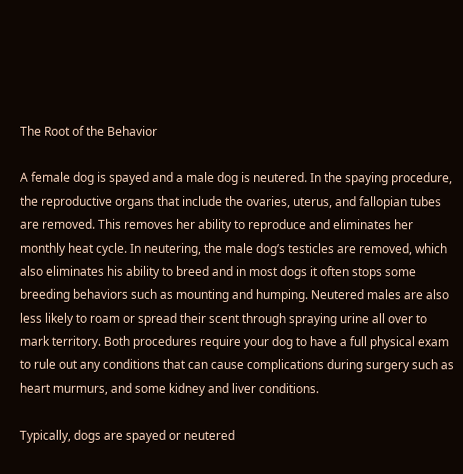The Root of the Behavior

A female dog is spayed and a male dog is neutered. In the spaying procedure, the reproductive organs that include the ovaries, uterus, and fallopian tubes are removed. This removes her ability to reproduce and eliminates her monthly heat cycle. In neutering, the male dog’s testicles are removed, which also eliminates his ability to breed and in most dogs it often stops some breeding behaviors such as mounting and humping. Neutered males are also less likely to roam or spread their scent through spraying urine all over to mark territory. Both procedures require your dog to have a full physical exam to rule out any conditions that can cause complications during surgery such as heart murmurs, and some kidney and liver conditions.

Typically, dogs are spayed or neutered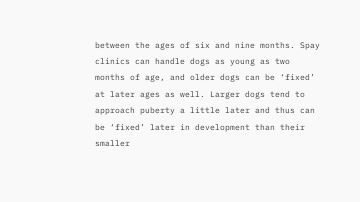between the ages of six and nine months. Spay clinics can handle dogs as young as two months of age, and older dogs can be ‘fixed’ at later ages as well. Larger dogs tend to approach puberty a little later and thus can be ‘fixed’ later in development than their smaller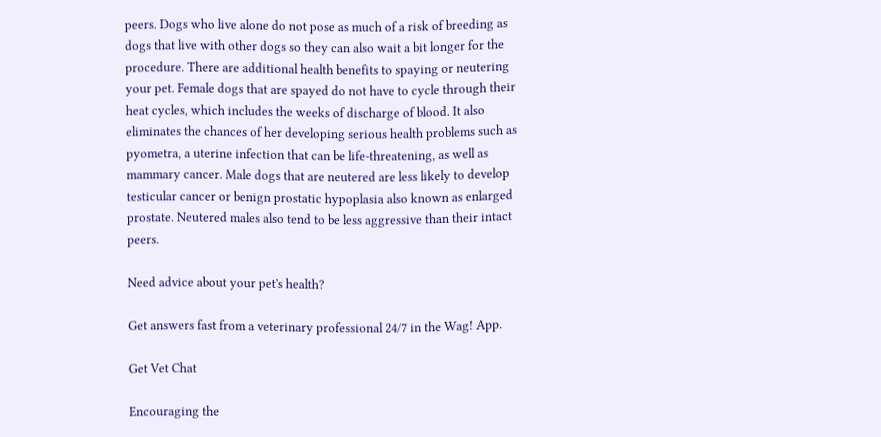peers. Dogs who live alone do not pose as much of a risk of breeding as dogs that live with other dogs so they can also wait a bit longer for the procedure. There are additional health benefits to spaying or neutering your pet. Female dogs that are spayed do not have to cycle through their heat cycles, which includes the weeks of discharge of blood. It also eliminates the chances of her developing serious health problems such as pyometra, a uterine infection that can be life-threatening, as well as mammary cancer. Male dogs that are neutered are less likely to develop testicular cancer or benign prostatic hypoplasia also known as enlarged prostate. Neutered males also tend to be less aggressive than their intact peers.

Need advice about your pet's health?

Get answers fast from a veterinary professional 24/7 in the Wag! App.

Get Vet Chat

Encouraging the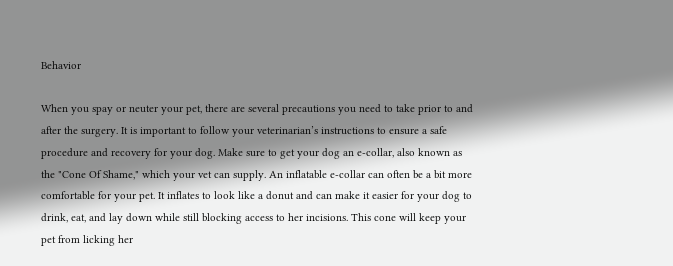Behavior

When you spay or neuter your pet, there are several precautions you need to take prior to and after the surgery. It is important to follow your veterinarian’s instructions to ensure a safe procedure and recovery for your dog. Make sure to get your dog an e-collar, also known as the "Cone Of Shame," which your vet can supply. An inflatable e-collar can often be a bit more comfortable for your pet. It inflates to look like a donut and can make it easier for your dog to drink, eat, and lay down while still blocking access to her incisions. This cone will keep your pet from licking her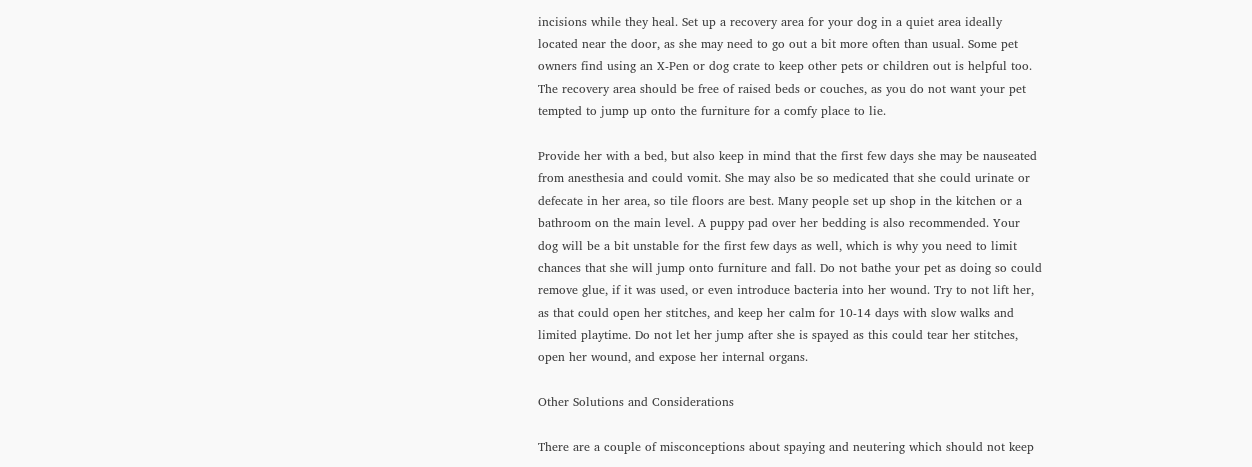incisions while they heal. Set up a recovery area for your dog in a quiet area ideally located near the door, as she may need to go out a bit more often than usual. Some pet owners find using an X-Pen or dog crate to keep other pets or children out is helpful too. The recovery area should be free of raised beds or couches, as you do not want your pet tempted to jump up onto the furniture for a comfy place to lie.

Provide her with a bed, but also keep in mind that the first few days she may be nauseated from anesthesia and could vomit. She may also be so medicated that she could urinate or defecate in her area, so tile floors are best. Many people set up shop in the kitchen or a bathroom on the main level. A puppy pad over her bedding is also recommended. Your dog will be a bit unstable for the first few days as well, which is why you need to limit chances that she will jump onto furniture and fall. Do not bathe your pet as doing so could remove glue, if it was used, or even introduce bacteria into her wound. Try to not lift her, as that could open her stitches, and keep her calm for 10-14 days with slow walks and limited playtime. Do not let her jump after she is spayed as this could tear her stitches, open her wound, and expose her internal organs.

Other Solutions and Considerations

There are a couple of misconceptions about spaying and neutering which should not keep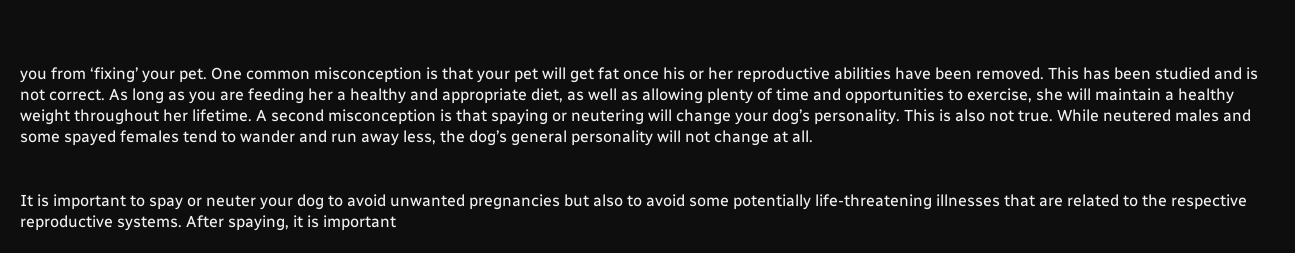you from ‘fixing’ your pet. One common misconception is that your pet will get fat once his or her reproductive abilities have been removed. This has been studied and is not correct. As long as you are feeding her a healthy and appropriate diet, as well as allowing plenty of time and opportunities to exercise, she will maintain a healthy weight throughout her lifetime. A second misconception is that spaying or neutering will change your dog’s personality. This is also not true. While neutered males and some spayed females tend to wander and run away less, the dog’s general personality will not change at all.


It is important to spay or neuter your dog to avoid unwanted pregnancies but also to avoid some potentially life-threatening illnesses that are related to the respective reproductive systems. After spaying, it is important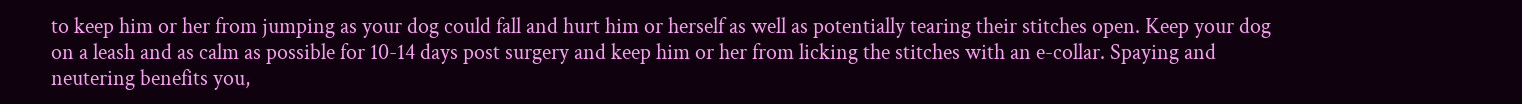to keep him or her from jumping as your dog could fall and hurt him or herself as well as potentially tearing their stitches open. Keep your dog on a leash and as calm as possible for 10-14 days post surgery and keep him or her from licking the stitches with an e-collar. Spaying and neutering benefits you,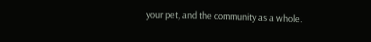your pet, and the community as a whole.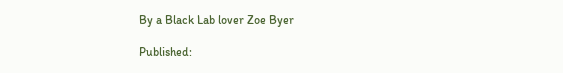By a Black Lab lover Zoe Byer

Published: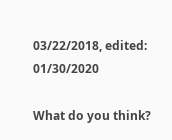03/22/2018, edited: 01/30/2020

What do you think?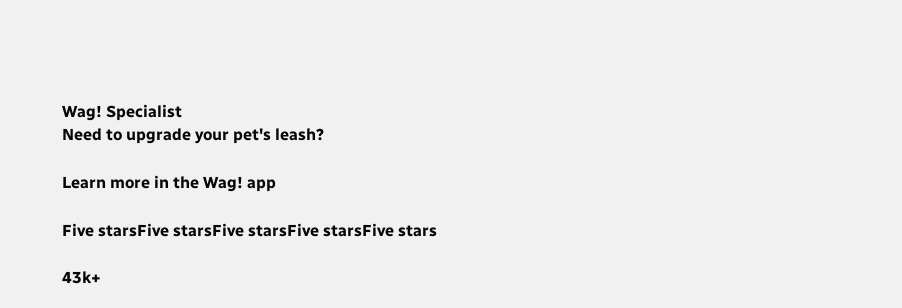Wag! Specialist
Need to upgrade your pet's leash?

Learn more in the Wag! app

Five starsFive starsFive starsFive starsFive stars

43k+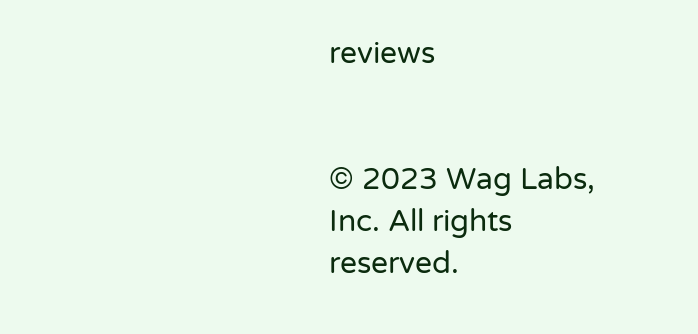reviews


© 2023 Wag Labs, Inc. All rights reserved.